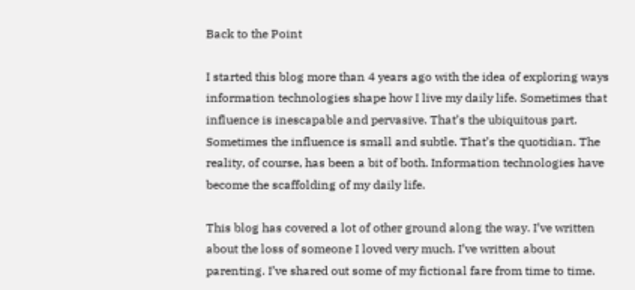Back to the Point

I started this blog more than 4 years ago with the idea of exploring ways information technologies shape how I live my daily life. Sometimes that influence is inescapable and pervasive. That’s the ubiquitous part. Sometimes the influence is small and subtle. That’s the quotidian. The reality, of course, has been a bit of both. Information technologies have become the scaffolding of my daily life.

This blog has covered a lot of other ground along the way. I’ve written about the loss of someone I loved very much. I’ve written about parenting. I’ve shared out some of my fictional fare from time to time.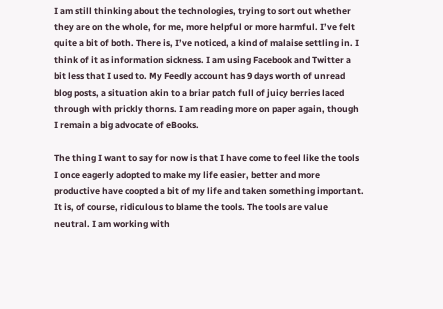I am still thinking about the technologies, trying to sort out whether they are on the whole, for me, more helpful or more harmful. I’ve felt quite a bit of both. There is, I’ve noticed, a kind of malaise settling in. I think of it as information sickness. I am using Facebook and Twitter a bit less that I used to. My Feedly account has 9 days worth of unread blog posts, a situation akin to a briar patch full of juicy berries laced through with prickly thorns. I am reading more on paper again, though I remain a big advocate of eBooks.

The thing I want to say for now is that I have come to feel like the tools I once eagerly adopted to make my life easier, better and more productive have coopted a bit of my life and taken something important. It is, of course, ridiculous to blame the tools. The tools are value neutral. I am working with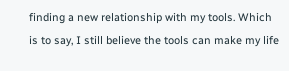finding a new relationship with my tools. Which is to say, I still believe the tools can make my life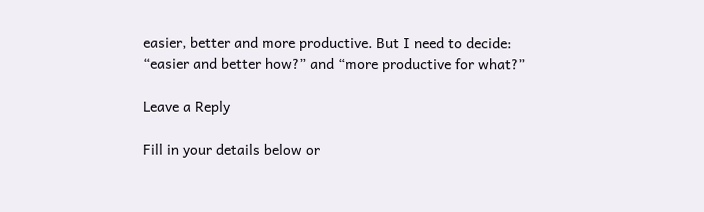easier, better and more productive. But I need to decide: “easier and better how?” and “more productive for what?”

Leave a Reply

Fill in your details below or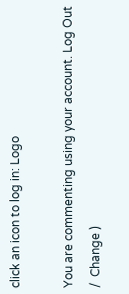click an icon to log in: Logo

You are commenting using your account. Log Out /  Change )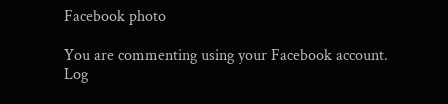Facebook photo

You are commenting using your Facebook account. Log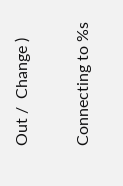Out /  Change )

Connecting to %s